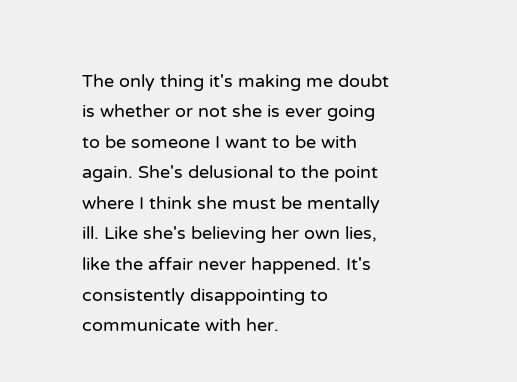The only thing it's making me doubt is whether or not she is ever going to be someone I want to be with again. She's delusional to the point where I think she must be mentally ill. Like she's believing her own lies, like the affair never happened. It's consistently disappointing to communicate with her.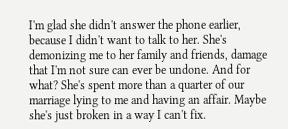I'm glad she didn't answer the phone earlier, because I didn't want to talk to her. She's demonizing me to her family and friends, damage that I'm not sure can ever be undone. And for what? She's spent more than a quarter of our marriage lying to me and having an affair. Maybe she's just broken in a way I can't fix.